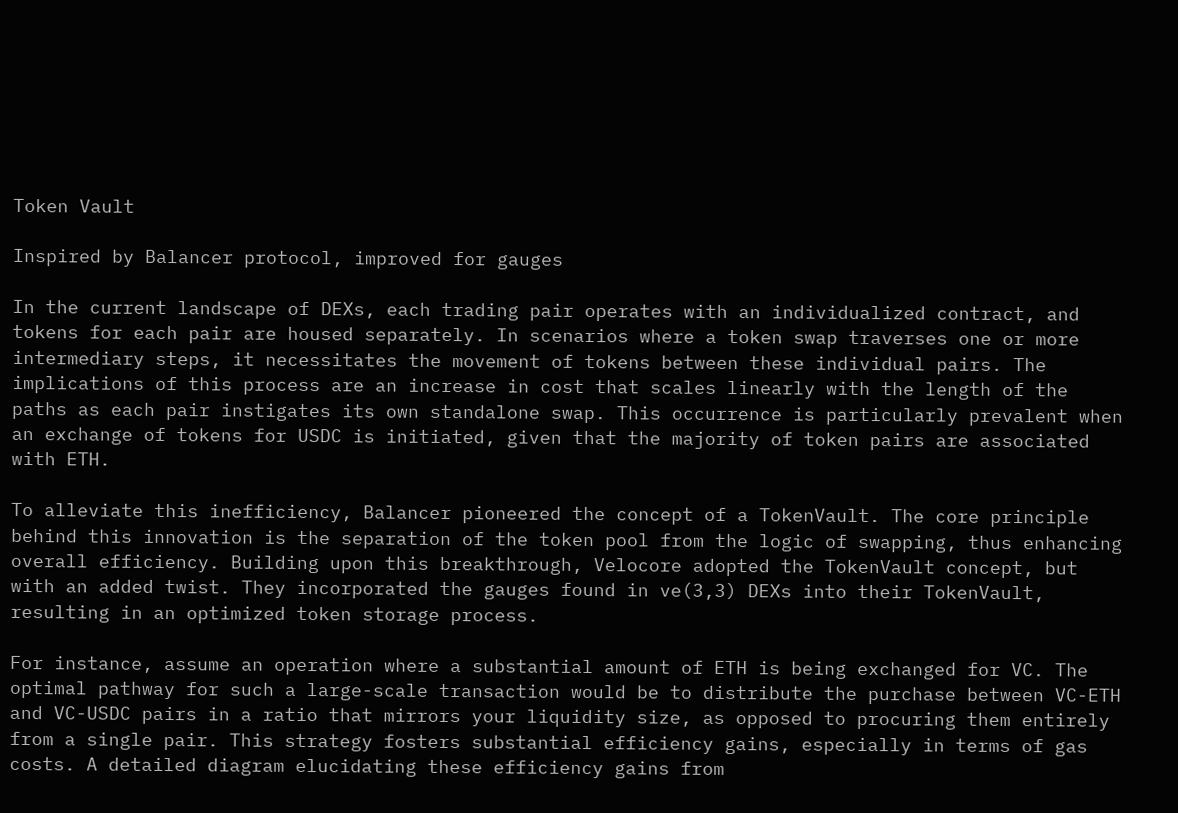Token Vault

Inspired by Balancer protocol, improved for gauges

In the current landscape of DEXs, each trading pair operates with an individualized contract, and tokens for each pair are housed separately. In scenarios where a token swap traverses one or more intermediary steps, it necessitates the movement of tokens between these individual pairs. The implications of this process are an increase in cost that scales linearly with the length of the paths as each pair instigates its own standalone swap. This occurrence is particularly prevalent when an exchange of tokens for USDC is initiated, given that the majority of token pairs are associated with ETH.

To alleviate this inefficiency, Balancer pioneered the concept of a TokenVault. The core principle behind this innovation is the separation of the token pool from the logic of swapping, thus enhancing overall efficiency. Building upon this breakthrough, Velocore adopted the TokenVault concept, but with an added twist. They incorporated the gauges found in ve(3,3) DEXs into their TokenVault, resulting in an optimized token storage process.

For instance, assume an operation where a substantial amount of ETH is being exchanged for VC. The optimal pathway for such a large-scale transaction would be to distribute the purchase between VC-ETH and VC-USDC pairs in a ratio that mirrors your liquidity size, as opposed to procuring them entirely from a single pair. This strategy fosters substantial efficiency gains, especially in terms of gas costs. A detailed diagram elucidating these efficiency gains from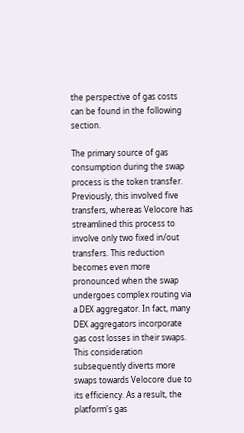the perspective of gas costs can be found in the following section.

The primary source of gas consumption during the swap process is the token transfer. Previously, this involved five transfers, whereas Velocore has streamlined this process to involve only two fixed in/out transfers. This reduction becomes even more pronounced when the swap undergoes complex routing via a DEX aggregator. In fact, many DEX aggregators incorporate gas cost losses in their swaps. This consideration subsequently diverts more swaps towards Velocore due to its efficiency. As a result, the platform's gas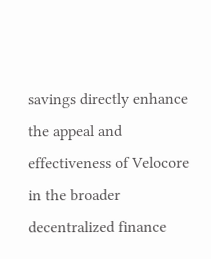savings directly enhance the appeal and effectiveness of Velocore in the broader decentralized finance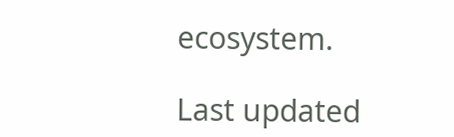ecosystem.

Last updated